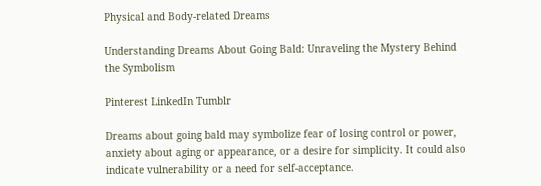Physical and Body-related Dreams

Understanding Dreams About Going Bald: Unraveling the Mystery Behind the Symbolism

Pinterest LinkedIn Tumblr

Dreams about going bald may symbolize fear of losing control or power, anxiety about aging or appearance, or a desire for simplicity. It could also indicate vulnerability or a need for self-acceptance.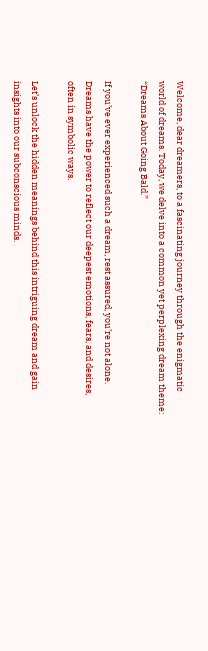Welcome, dear dreamers, to a fascinating journey through the enigmatic world of dreams. Today, we delve into a common yet perplexing dream theme: “Dreams About Going Bald.”

If you’ve ever experienced such a dream, rest assured, you’re not alone. Dreams have the power to reflect our deepest emotions, fears, and desires, often in symbolic ways.

Let’s unlock the hidden meanings behind this intriguing dream and gain insights into our subconscious minds.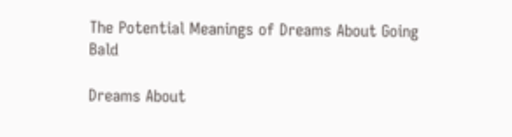The Potential Meanings of Dreams About Going Bald

Dreams About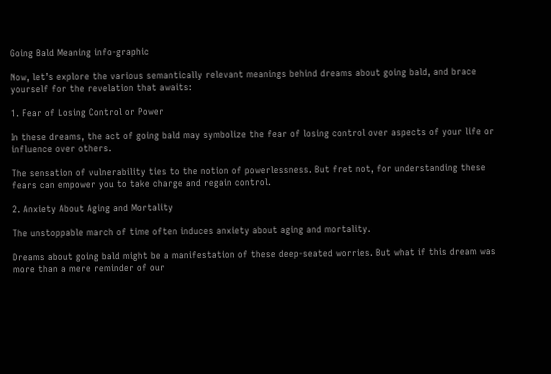Going Bald Meaning info-graphic

Now, let’s explore the various semantically relevant meanings behind dreams about going bald, and brace yourself for the revelation that awaits:

1. Fear of Losing Control or Power

In these dreams, the act of going bald may symbolize the fear of losing control over aspects of your life or influence over others.

The sensation of vulnerability ties to the notion of powerlessness. But fret not, for understanding these fears can empower you to take charge and regain control.

2. Anxiety About Aging and Mortality

The unstoppable march of time often induces anxiety about aging and mortality.

Dreams about going bald might be a manifestation of these deep-seated worries. But what if this dream was more than a mere reminder of our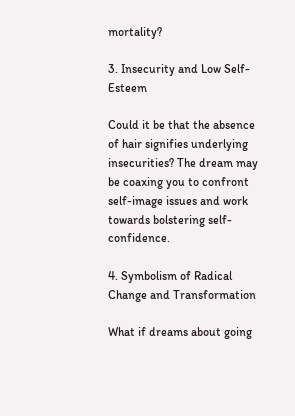mortality?

3. Insecurity and Low Self-Esteem

Could it be that the absence of hair signifies underlying insecurities? The dream may be coaxing you to confront self-image issues and work towards bolstering self-confidence.

4. Symbolism of Radical Change and Transformation

What if dreams about going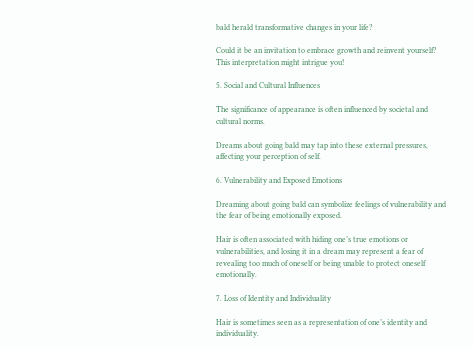bald herald transformative changes in your life?

Could it be an invitation to embrace growth and reinvent yourself? This interpretation might intrigue you!

5. Social and Cultural Influences

The significance of appearance is often influenced by societal and cultural norms.

Dreams about going bald may tap into these external pressures, affecting your perception of self.

6. Vulnerability and Exposed Emotions

Dreaming about going bald can symbolize feelings of vulnerability and the fear of being emotionally exposed.

Hair is often associated with hiding one’s true emotions or vulnerabilities, and losing it in a dream may represent a fear of revealing too much of oneself or being unable to protect oneself emotionally.

7. Loss of Identity and Individuality

Hair is sometimes seen as a representation of one’s identity and individuality.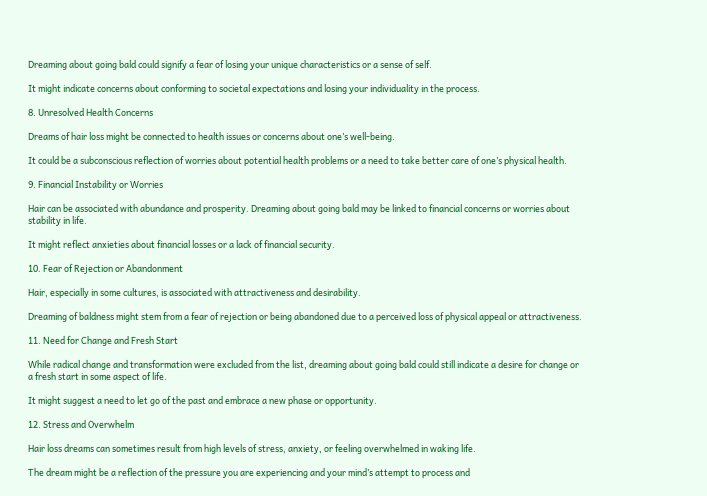Dreaming about going bald could signify a fear of losing your unique characteristics or a sense of self.

It might indicate concerns about conforming to societal expectations and losing your individuality in the process.

8. Unresolved Health Concerns

Dreams of hair loss might be connected to health issues or concerns about one’s well-being.

It could be a subconscious reflection of worries about potential health problems or a need to take better care of one’s physical health.

9. Financial Instability or Worries

Hair can be associated with abundance and prosperity. Dreaming about going bald may be linked to financial concerns or worries about stability in life.

It might reflect anxieties about financial losses or a lack of financial security.

10. Fear of Rejection or Abandonment

Hair, especially in some cultures, is associated with attractiveness and desirability.

Dreaming of baldness might stem from a fear of rejection or being abandoned due to a perceived loss of physical appeal or attractiveness.

11. Need for Change and Fresh Start

While radical change and transformation were excluded from the list, dreaming about going bald could still indicate a desire for change or a fresh start in some aspect of life.

It might suggest a need to let go of the past and embrace a new phase or opportunity.

12. Stress and Overwhelm

Hair loss dreams can sometimes result from high levels of stress, anxiety, or feeling overwhelmed in waking life.

The dream might be a reflection of the pressure you are experiencing and your mind’s attempt to process and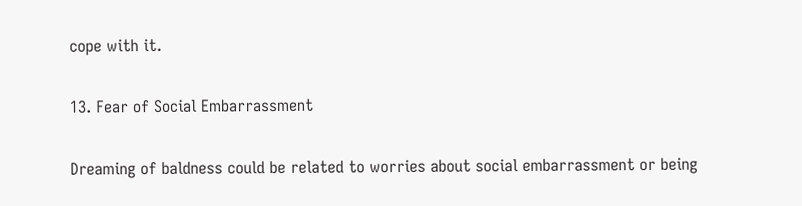cope with it.

13. Fear of Social Embarrassment

Dreaming of baldness could be related to worries about social embarrassment or being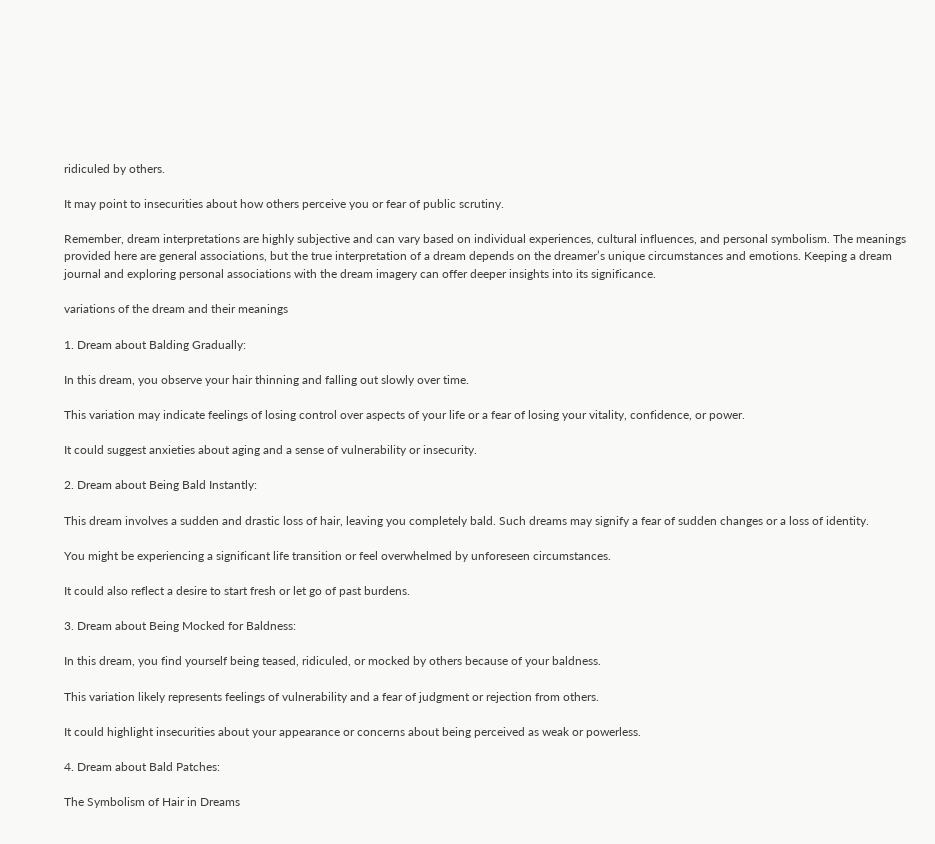ridiculed by others.

It may point to insecurities about how others perceive you or fear of public scrutiny.

Remember, dream interpretations are highly subjective and can vary based on individual experiences, cultural influences, and personal symbolism. The meanings provided here are general associations, but the true interpretation of a dream depends on the dreamer’s unique circumstances and emotions. Keeping a dream journal and exploring personal associations with the dream imagery can offer deeper insights into its significance.

variations of the dream and their meanings

1. Dream about Balding Gradually:

In this dream, you observe your hair thinning and falling out slowly over time.

This variation may indicate feelings of losing control over aspects of your life or a fear of losing your vitality, confidence, or power.

It could suggest anxieties about aging and a sense of vulnerability or insecurity.

2. Dream about Being Bald Instantly:

This dream involves a sudden and drastic loss of hair, leaving you completely bald. Such dreams may signify a fear of sudden changes or a loss of identity.

You might be experiencing a significant life transition or feel overwhelmed by unforeseen circumstances.

It could also reflect a desire to start fresh or let go of past burdens.

3. Dream about Being Mocked for Baldness:

In this dream, you find yourself being teased, ridiculed, or mocked by others because of your baldness.

This variation likely represents feelings of vulnerability and a fear of judgment or rejection from others.

It could highlight insecurities about your appearance or concerns about being perceived as weak or powerless.

4. Dream about Bald Patches:

The Symbolism of Hair in Dreams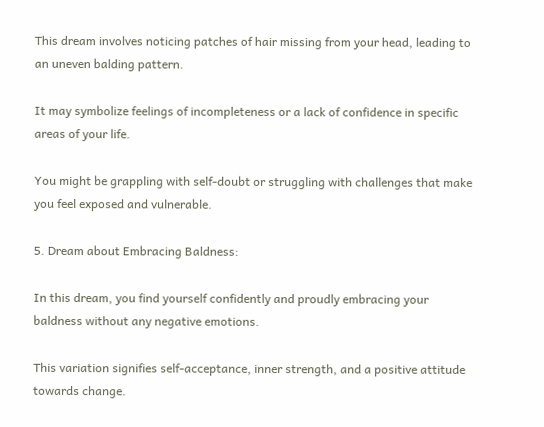This dream involves noticing patches of hair missing from your head, leading to an uneven balding pattern.

It may symbolize feelings of incompleteness or a lack of confidence in specific areas of your life.

You might be grappling with self-doubt or struggling with challenges that make you feel exposed and vulnerable.

5. Dream about Embracing Baldness:

In this dream, you find yourself confidently and proudly embracing your baldness without any negative emotions.

This variation signifies self-acceptance, inner strength, and a positive attitude towards change.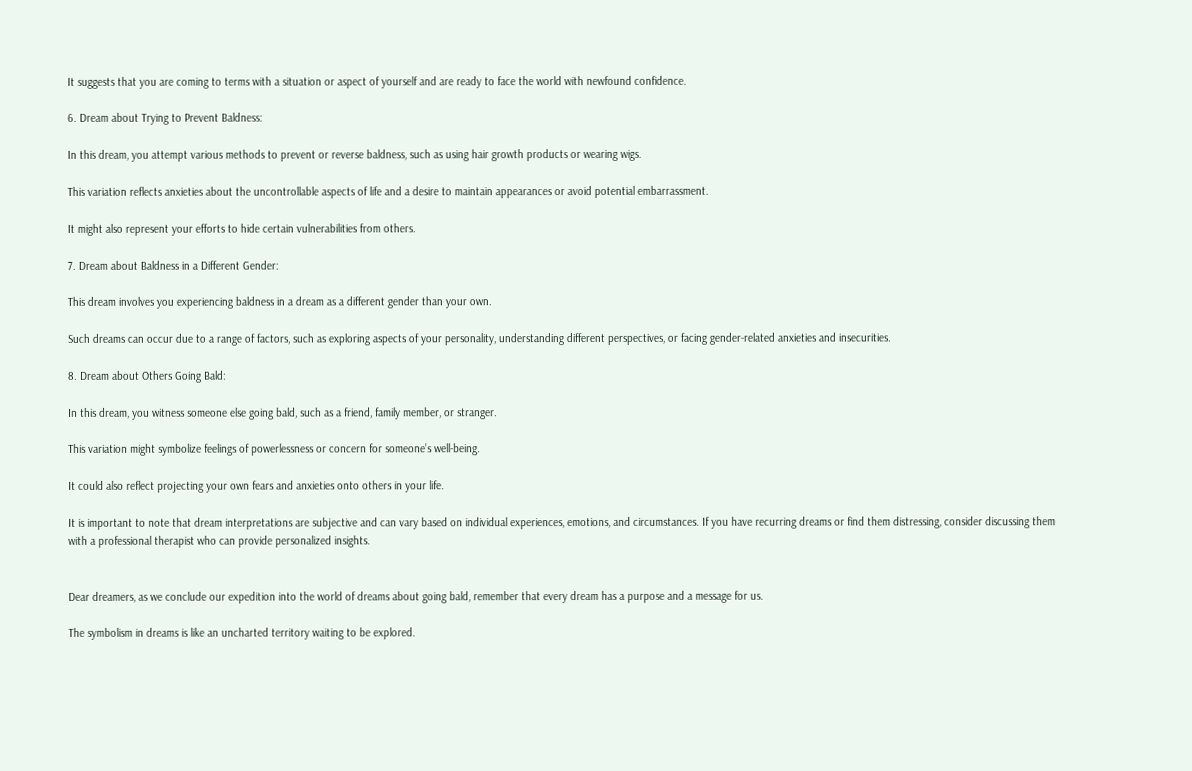It suggests that you are coming to terms with a situation or aspect of yourself and are ready to face the world with newfound confidence.

6. Dream about Trying to Prevent Baldness:

In this dream, you attempt various methods to prevent or reverse baldness, such as using hair growth products or wearing wigs.

This variation reflects anxieties about the uncontrollable aspects of life and a desire to maintain appearances or avoid potential embarrassment.

It might also represent your efforts to hide certain vulnerabilities from others.

7. Dream about Baldness in a Different Gender:

This dream involves you experiencing baldness in a dream as a different gender than your own.

Such dreams can occur due to a range of factors, such as exploring aspects of your personality, understanding different perspectives, or facing gender-related anxieties and insecurities.

8. Dream about Others Going Bald:

In this dream, you witness someone else going bald, such as a friend, family member, or stranger.

This variation might symbolize feelings of powerlessness or concern for someone’s well-being.

It could also reflect projecting your own fears and anxieties onto others in your life.

It is important to note that dream interpretations are subjective and can vary based on individual experiences, emotions, and circumstances. If you have recurring dreams or find them distressing, consider discussing them with a professional therapist who can provide personalized insights.


Dear dreamers, as we conclude our expedition into the world of dreams about going bald, remember that every dream has a purpose and a message for us.

The symbolism in dreams is like an uncharted territory waiting to be explored.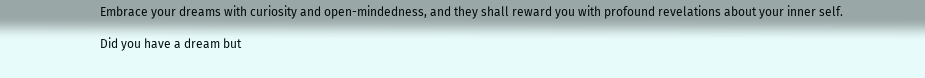Embrace your dreams with curiosity and open-mindedness, and they shall reward you with profound revelations about your inner self.

Did you have a dream but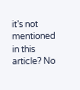it’s not mentioned in this article? No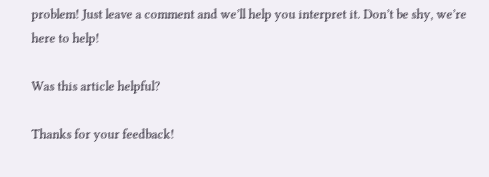problem! Just leave a comment and we’ll help you interpret it. Don’t be shy, we’re here to help!

Was this article helpful?

Thanks for your feedback!